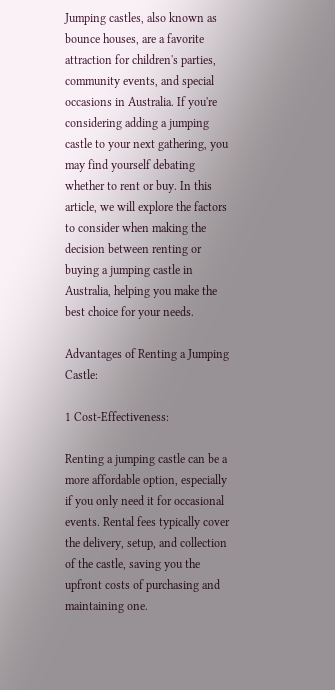Jumping castles, also known as bounce houses, are a favorite attraction for children's parties, community events, and special occasions in Australia. If you're considering adding a jumping castle to your next gathering, you may find yourself debating whether to rent or buy. In this article, we will explore the factors to consider when making the decision between renting or buying a jumping castle in Australia, helping you make the best choice for your needs.

Advantages of Renting a Jumping Castle:

1 Cost-Effectiveness:

Renting a jumping castle can be a more affordable option, especially if you only need it for occasional events. Rental fees typically cover the delivery, setup, and collection of the castle, saving you the upfront costs of purchasing and maintaining one.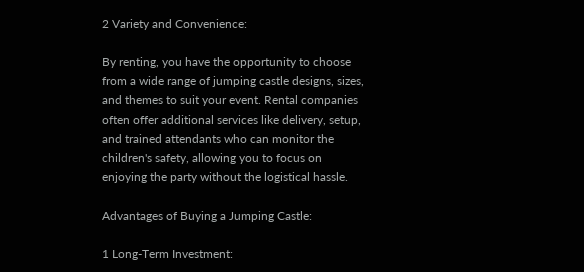2 Variety and Convenience:

By renting, you have the opportunity to choose from a wide range of jumping castle designs, sizes, and themes to suit your event. Rental companies often offer additional services like delivery, setup, and trained attendants who can monitor the children's safety, allowing you to focus on enjoying the party without the logistical hassle.

Advantages of Buying a Jumping Castle:

1 Long-Term Investment: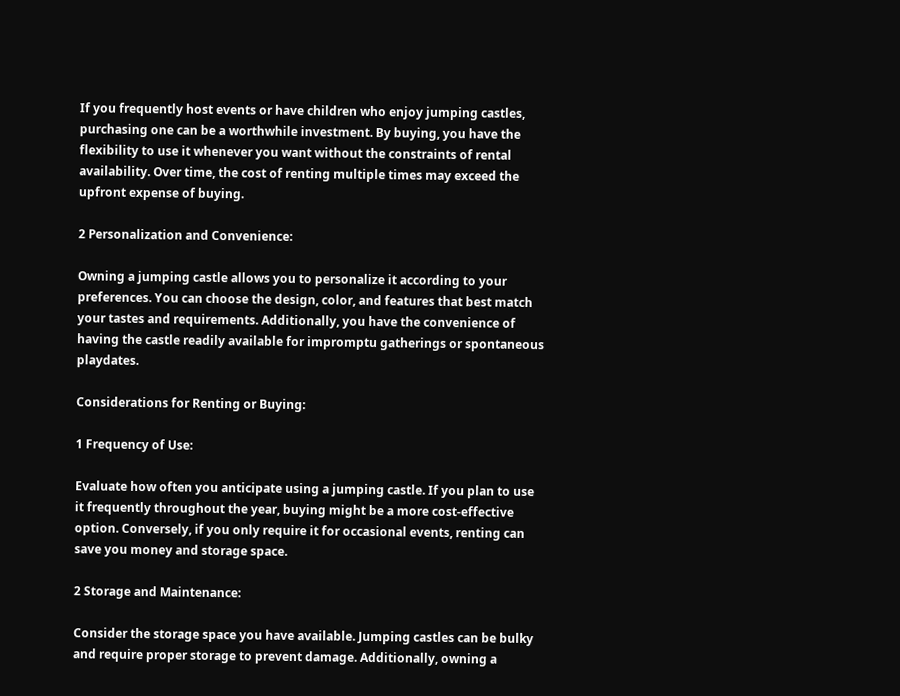If you frequently host events or have children who enjoy jumping castles, purchasing one can be a worthwhile investment. By buying, you have the flexibility to use it whenever you want without the constraints of rental availability. Over time, the cost of renting multiple times may exceed the upfront expense of buying.

2 Personalization and Convenience:

Owning a jumping castle allows you to personalize it according to your preferences. You can choose the design, color, and features that best match your tastes and requirements. Additionally, you have the convenience of having the castle readily available for impromptu gatherings or spontaneous playdates.

Considerations for Renting or Buying:

1 Frequency of Use:

Evaluate how often you anticipate using a jumping castle. If you plan to use it frequently throughout the year, buying might be a more cost-effective option. Conversely, if you only require it for occasional events, renting can save you money and storage space.

2 Storage and Maintenance:

Consider the storage space you have available. Jumping castles can be bulky and require proper storage to prevent damage. Additionally, owning a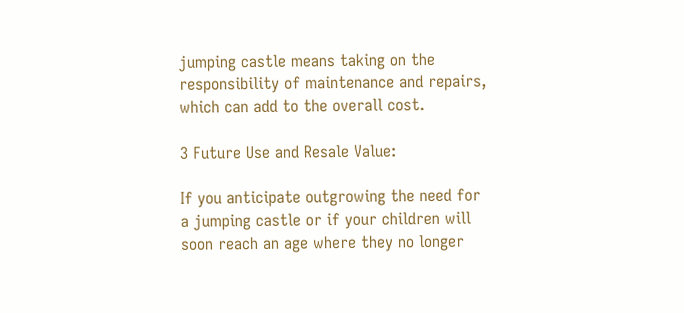jumping castle means taking on the responsibility of maintenance and repairs, which can add to the overall cost.

3 Future Use and Resale Value:

If you anticipate outgrowing the need for a jumping castle or if your children will soon reach an age where they no longer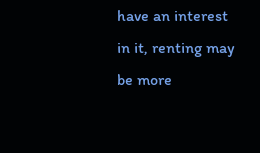have an interest in it, renting may be more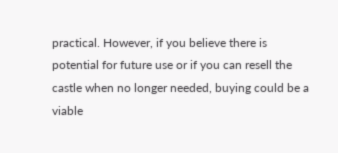practical. However, if you believe there is potential for future use or if you can resell the castle when no longer needed, buying could be a viable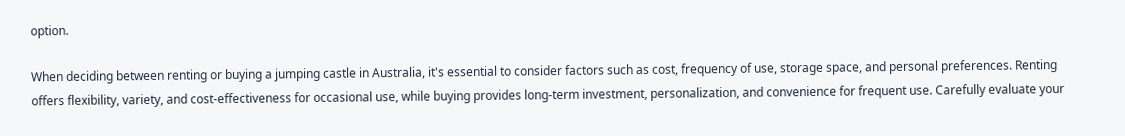option.

When deciding between renting or buying a jumping castle in Australia, it's essential to consider factors such as cost, frequency of use, storage space, and personal preferences. Renting offers flexibility, variety, and cost-effectiveness for occasional use, while buying provides long-term investment, personalization, and convenience for frequent use. Carefully evaluate your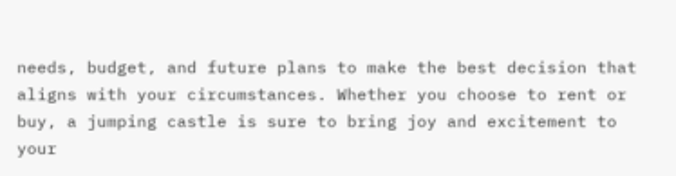needs, budget, and future plans to make the best decision that aligns with your circumstances. Whether you choose to rent or buy, a jumping castle is sure to bring joy and excitement to your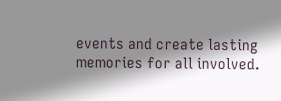events and create lasting memories for all involved.